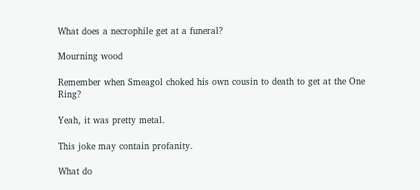What does a necrophile get at a funeral?

Mourning wood

Remember when Smeagol choked his own cousin to death to get at the One Ring?

Yeah, it was pretty metal.

This joke may contain profanity.

What do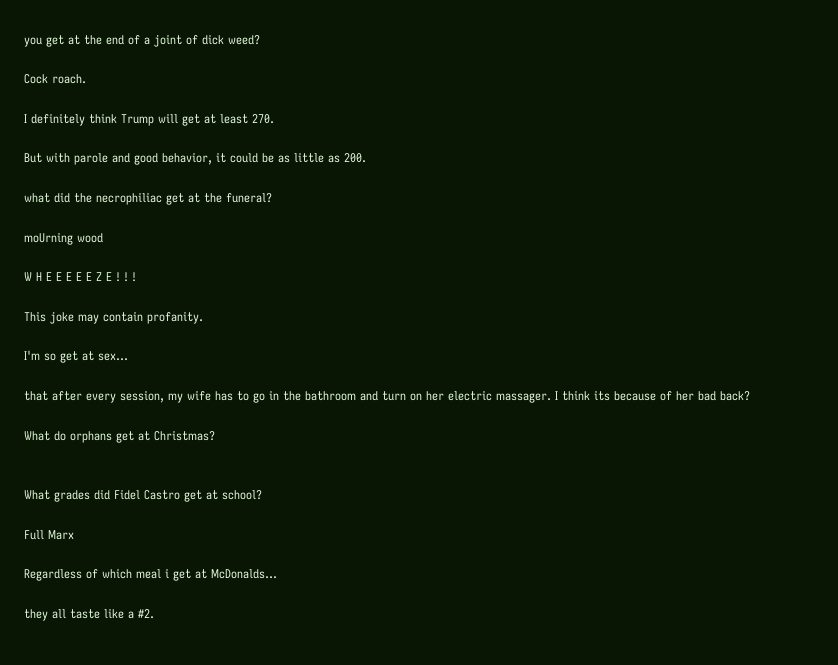you get at the end of a joint of dick weed?

Cock roach.

I definitely think Trump will get at least 270.

But with parole and good behavior, it could be as little as 200.

what did the necrophiliac get at the funeral?

moUrning wood

W H E E E E E Z E ! ! !

This joke may contain profanity.

I'm so get at sex...

that after every session, my wife has to go in the bathroom and turn on her electric massager. I think its because of her bad back?

What do orphans get at Christmas?


What grades did Fidel Castro get at school?

Full Marx

Regardless of which meal i get at McDonalds...

they all taste like a #2.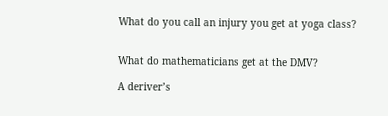What do you call an injury you get at yoga class?


What do mathematicians get at the DMV?

A deriver’s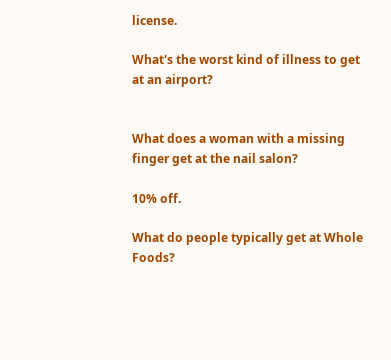license.

What's the worst kind of illness to get at an airport?


What does a woman with a missing finger get at the nail salon?

10% off.

What do people typically get at Whole Foods?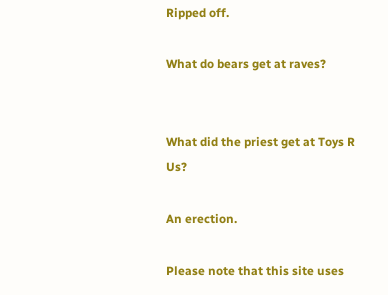Ripped off.

What do bears get at raves?


What did the priest get at Toys R Us?

An erection.

Please note that this site uses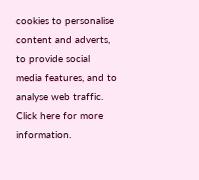cookies to personalise content and adverts, to provide social media features, and to analyse web traffic. Click here for more information.